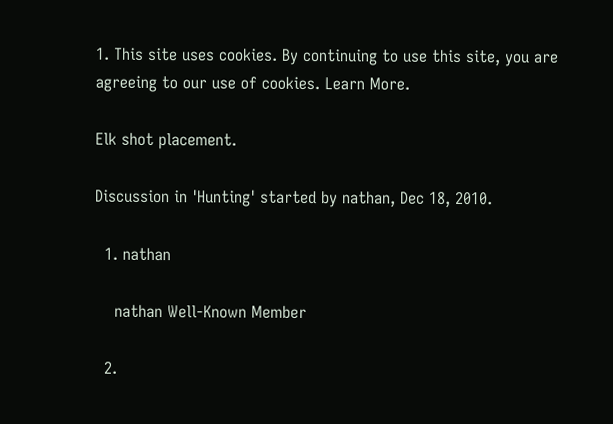1. This site uses cookies. By continuing to use this site, you are agreeing to our use of cookies. Learn More.

Elk shot placement.

Discussion in 'Hunting' started by nathan, Dec 18, 2010.

  1. nathan

    nathan Well-Known Member

  2.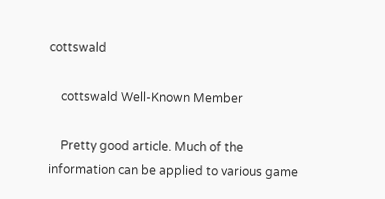cottswald

    cottswald Well-Known Member

    Pretty good article. Much of the information can be applied to various game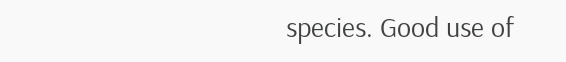species. Good use of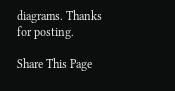diagrams. Thanks for posting.

Share This Page